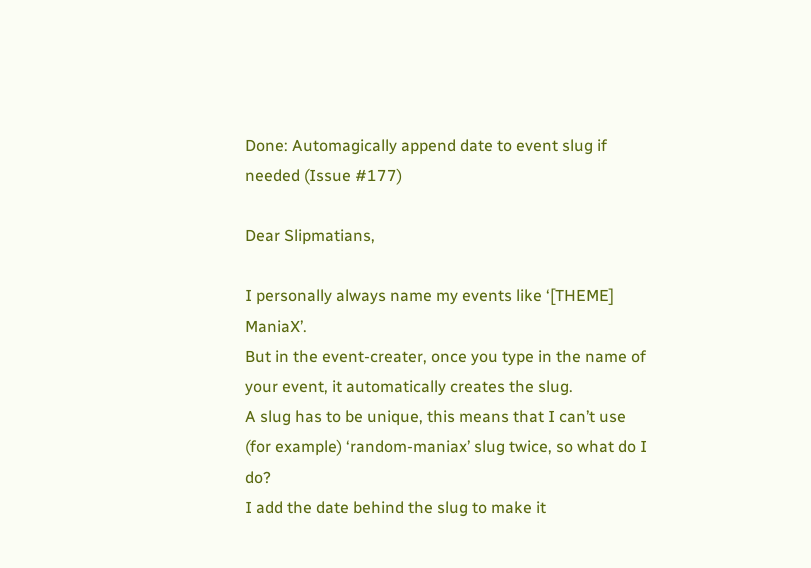Done: Automagically append date to event slug if needed (Issue #177)

Dear Slipmatians,

I personally always name my events like ‘[THEME] ManiaX’.
But in the event-creater, once you type in the name of your event, it automatically creates the slug.
A slug has to be unique, this means that I can’t use (for example) ‘random-maniax’ slug twice, so what do I do?
I add the date behind the slug to make it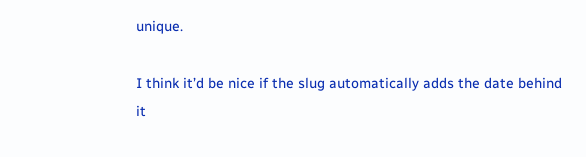unique.

I think it’d be nice if the slug automatically adds the date behind it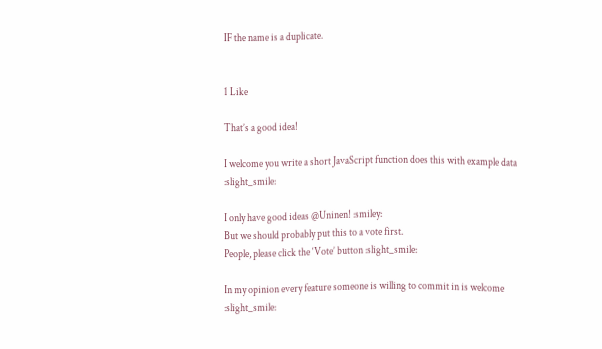IF the name is a duplicate.


1 Like

That’s a good idea!

I welcome you write a short JavaScript function does this with example data :slight_smile:

I only have good ideas @Uninen! :smiley:
But we should probably put this to a vote first.
People, please click the ‘Vote’ button :slight_smile:

In my opinion every feature someone is willing to commit in is welcome :slight_smile: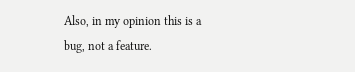Also, in my opinion this is a bug, not a feature.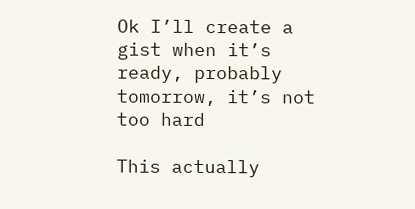Ok I’ll create a gist when it’s ready, probably tomorrow, it’s not too hard

This actually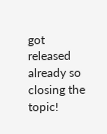got released already so closing the topic!